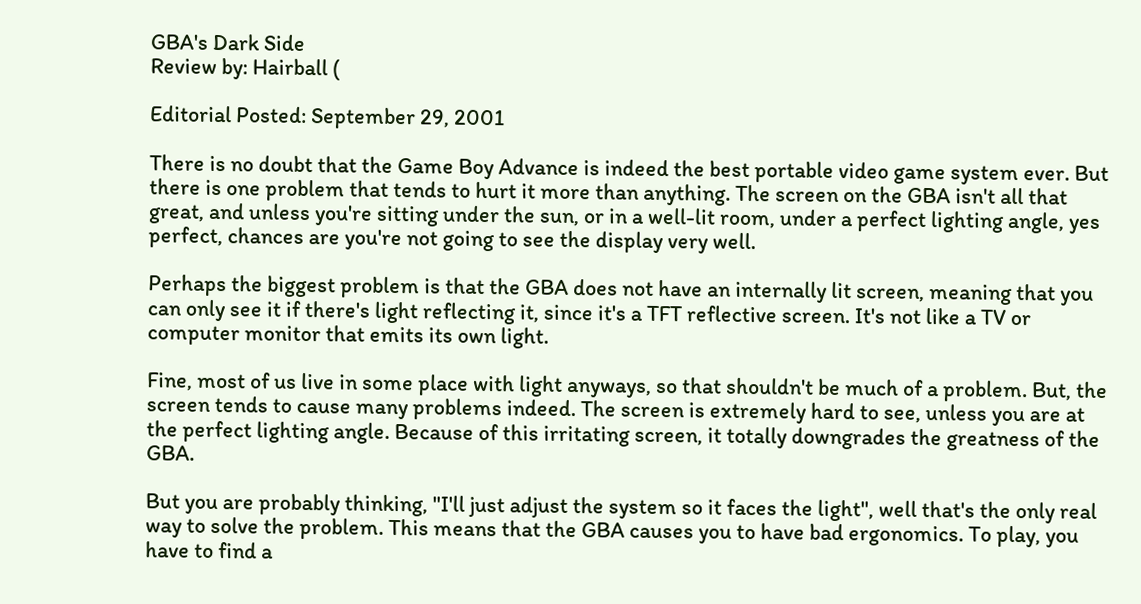GBA's Dark Side
Review by: Hairball (

Editorial Posted: September 29, 2001

There is no doubt that the Game Boy Advance is indeed the best portable video game system ever. But there is one problem that tends to hurt it more than anything. The screen on the GBA isn't all that great, and unless you're sitting under the sun, or in a well-lit room, under a perfect lighting angle, yes perfect, chances are you're not going to see the display very well.

Perhaps the biggest problem is that the GBA does not have an internally lit screen, meaning that you can only see it if there's light reflecting it, since it's a TFT reflective screen. It's not like a TV or computer monitor that emits its own light.

Fine, most of us live in some place with light anyways, so that shouldn't be much of a problem. But, the screen tends to cause many problems indeed. The screen is extremely hard to see, unless you are at the perfect lighting angle. Because of this irritating screen, it totally downgrades the greatness of the GBA.

But you are probably thinking, "I'll just adjust the system so it faces the light", well that's the only real way to solve the problem. This means that the GBA causes you to have bad ergonomics. To play, you have to find a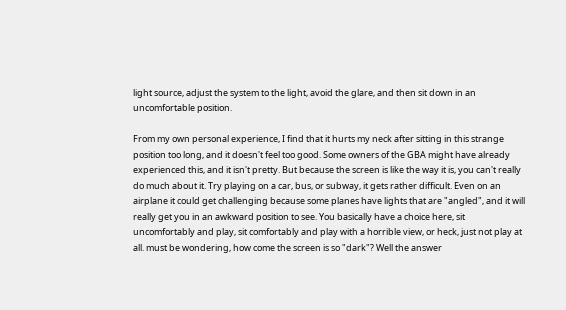light source, adjust the system to the light, avoid the glare, and then sit down in an uncomfortable position.

From my own personal experience, I find that it hurts my neck after sitting in this strange position too long, and it doesn't feel too good. Some owners of the GBA might have already experienced this, and it isn't pretty. But because the screen is like the way it is, you can't really do much about it. Try playing on a car, bus, or subway, it gets rather difficult. Even on an airplane it could get challenging because some planes have lights that are "angled", and it will really get you in an awkward position to see. You basically have a choice here, sit uncomfortably and play, sit comfortably and play with a horrible view, or heck, just not play at all. must be wondering, how come the screen is so "dark"? Well the answer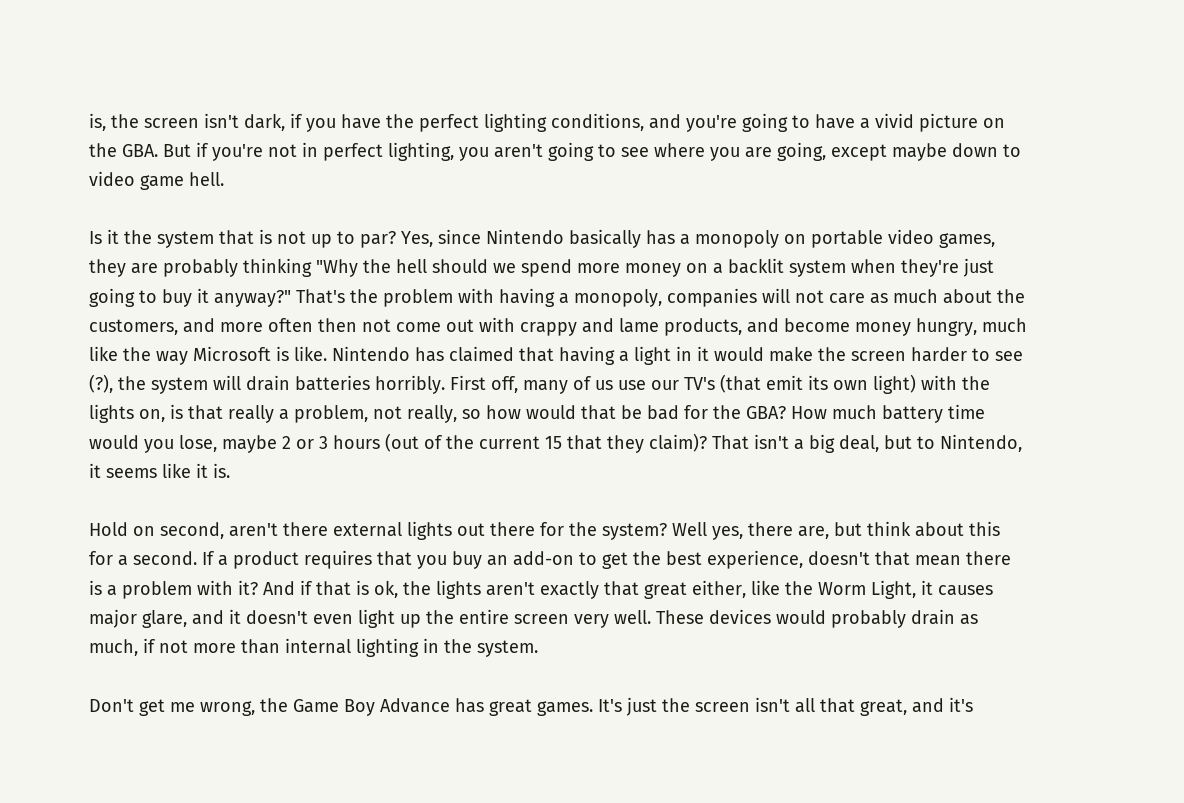is, the screen isn't dark, if you have the perfect lighting conditions, and you're going to have a vivid picture on the GBA. But if you're not in perfect lighting, you aren't going to see where you are going, except maybe down to video game hell.

Is it the system that is not up to par? Yes, since Nintendo basically has a monopoly on portable video games, they are probably thinking "Why the hell should we spend more money on a backlit system when they're just going to buy it anyway?" That's the problem with having a monopoly, companies will not care as much about the customers, and more often then not come out with crappy and lame products, and become money hungry, much like the way Microsoft is like. Nintendo has claimed that having a light in it would make the screen harder to see (?), the system will drain batteries horribly. First off, many of us use our TV's (that emit its own light) with the lights on, is that really a problem, not really, so how would that be bad for the GBA? How much battery time would you lose, maybe 2 or 3 hours (out of the current 15 that they claim)? That isn't a big deal, but to Nintendo, it seems like it is.

Hold on second, aren't there external lights out there for the system? Well yes, there are, but think about this for a second. If a product requires that you buy an add-on to get the best experience, doesn't that mean there is a problem with it? And if that is ok, the lights aren't exactly that great either, like the Worm Light, it causes major glare, and it doesn't even light up the entire screen very well. These devices would probably drain as much, if not more than internal lighting in the system.

Don't get me wrong, the Game Boy Advance has great games. It's just the screen isn't all that great, and it's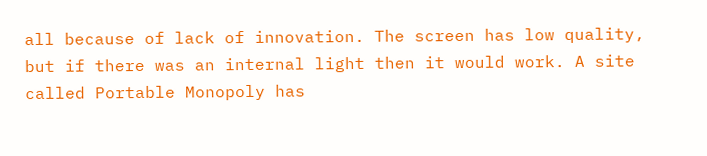all because of lack of innovation. The screen has low quality, but if there was an internal light then it would work. A site called Portable Monopoly has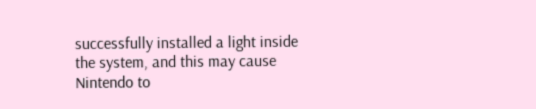successfully installed a light inside the system, and this may cause Nintendo to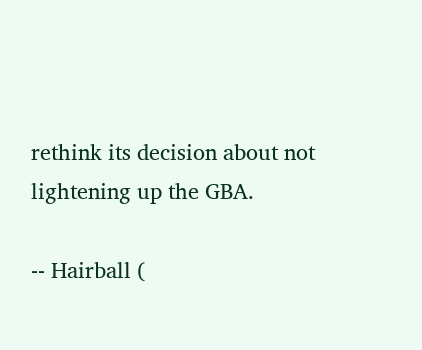rethink its decision about not lightening up the GBA.

-- Hairball (